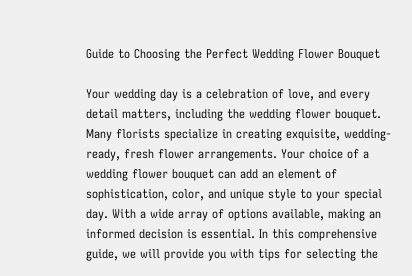Guide to Choosing the Perfect Wedding Flower Bouquet

Your wedding day is a celebration of love, and every detail matters, including the wedding flower bouquet. Many florists specialize in creating exquisite, wedding-ready, fresh flower arrangements. Your choice of a wedding flower bouquet can add an element of sophistication, color, and unique style to your special day. With a wide array of options available, making an informed decision is essential. In this comprehensive guide, we will provide you with tips for selecting the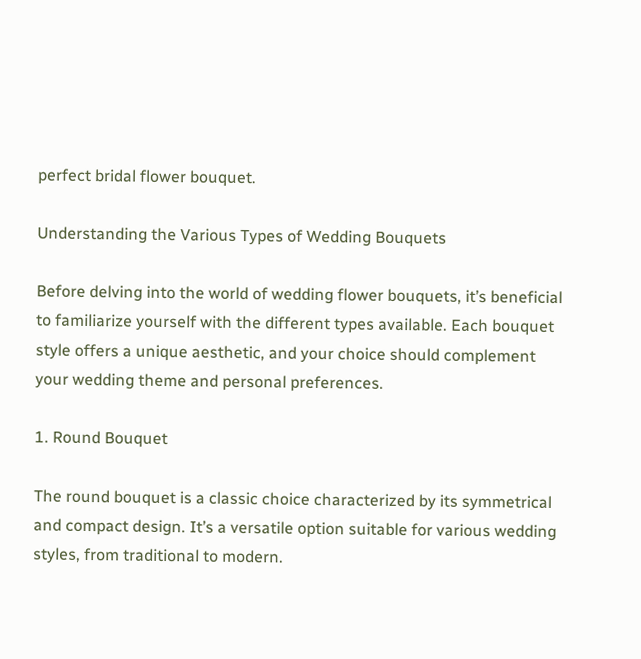perfect bridal flower bouquet.

Understanding the Various Types of Wedding Bouquets

Before delving into the world of wedding flower bouquets, it’s beneficial to familiarize yourself with the different types available. Each bouquet style offers a unique aesthetic, and your choice should complement your wedding theme and personal preferences.

1. Round Bouquet

The round bouquet is a classic choice characterized by its symmetrical and compact design. It’s a versatile option suitable for various wedding styles, from traditional to modern.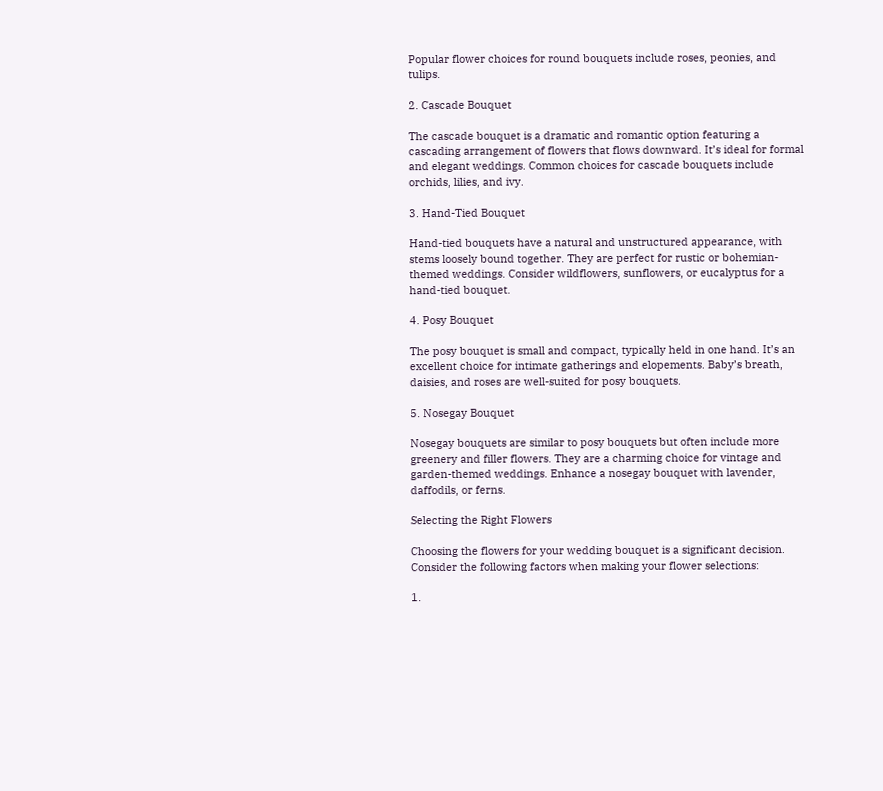Popular flower choices for round bouquets include roses, peonies, and tulips.

2. Cascade Bouquet

The cascade bouquet is a dramatic and romantic option featuring a cascading arrangement of flowers that flows downward. It’s ideal for formal and elegant weddings. Common choices for cascade bouquets include orchids, lilies, and ivy.

3. Hand-Tied Bouquet

Hand-tied bouquets have a natural and unstructured appearance, with stems loosely bound together. They are perfect for rustic or bohemian-themed weddings. Consider wildflowers, sunflowers, or eucalyptus for a hand-tied bouquet.

4. Posy Bouquet

The posy bouquet is small and compact, typically held in one hand. It’s an excellent choice for intimate gatherings and elopements. Baby’s breath, daisies, and roses are well-suited for posy bouquets.

5. Nosegay Bouquet

Nosegay bouquets are similar to posy bouquets but often include more greenery and filler flowers. They are a charming choice for vintage and garden-themed weddings. Enhance a nosegay bouquet with lavender, daffodils, or ferns.

Selecting the Right Flowers

Choosing the flowers for your wedding bouquet is a significant decision. Consider the following factors when making your flower selections:

1.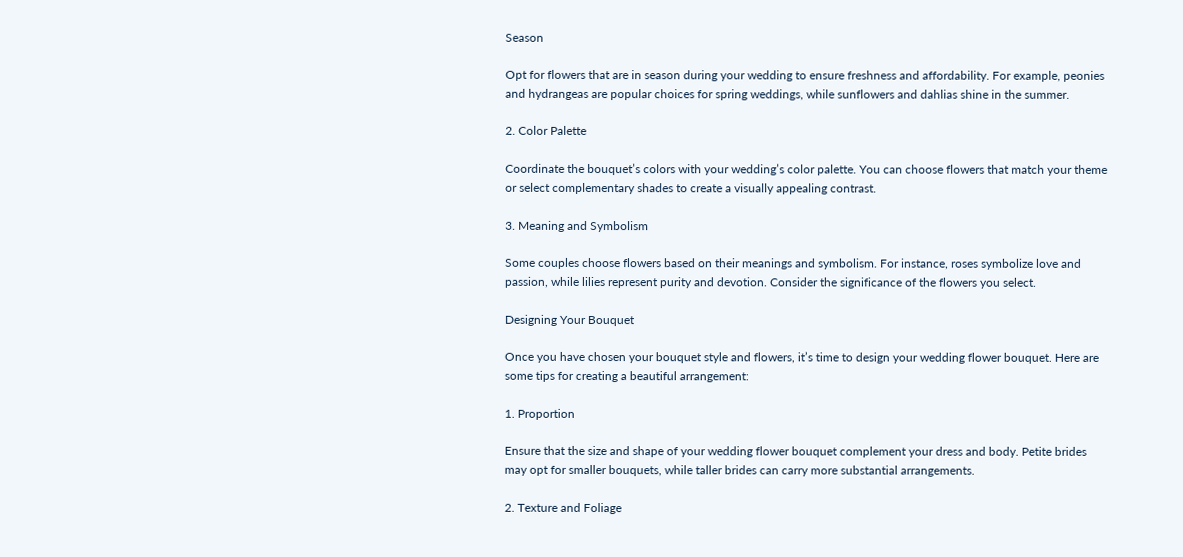Season

Opt for flowers that are in season during your wedding to ensure freshness and affordability. For example, peonies and hydrangeas are popular choices for spring weddings, while sunflowers and dahlias shine in the summer.

2. Color Palette

Coordinate the bouquet’s colors with your wedding’s color palette. You can choose flowers that match your theme or select complementary shades to create a visually appealing contrast.

3. Meaning and Symbolism

Some couples choose flowers based on their meanings and symbolism. For instance, roses symbolize love and passion, while lilies represent purity and devotion. Consider the significance of the flowers you select.

Designing Your Bouquet

Once you have chosen your bouquet style and flowers, it’s time to design your wedding flower bouquet. Here are some tips for creating a beautiful arrangement:

1. Proportion

Ensure that the size and shape of your wedding flower bouquet complement your dress and body. Petite brides may opt for smaller bouquets, while taller brides can carry more substantial arrangements.

2. Texture and Foliage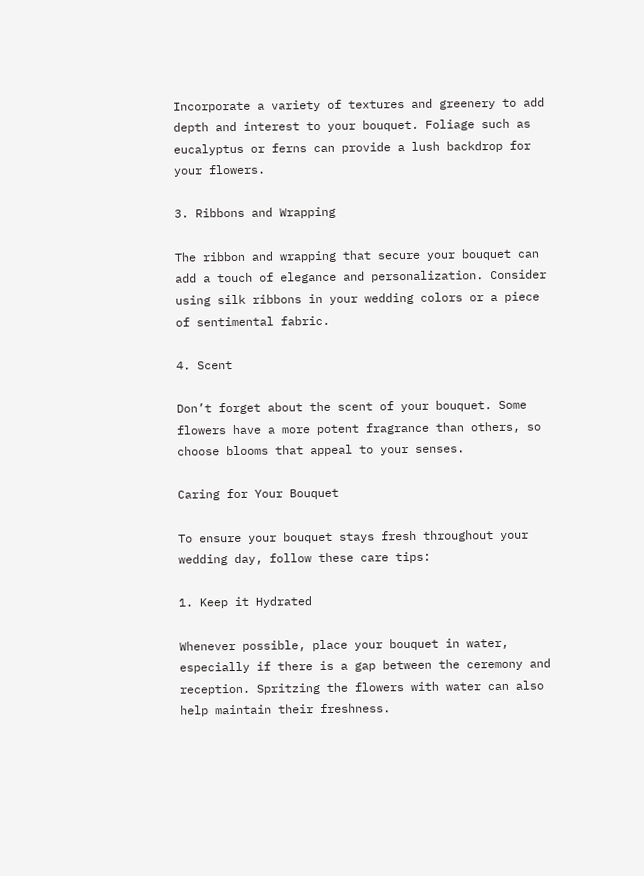Incorporate a variety of textures and greenery to add depth and interest to your bouquet. Foliage such as eucalyptus or ferns can provide a lush backdrop for your flowers.

3. Ribbons and Wrapping

The ribbon and wrapping that secure your bouquet can add a touch of elegance and personalization. Consider using silk ribbons in your wedding colors or a piece of sentimental fabric.

4. Scent

Don’t forget about the scent of your bouquet. Some flowers have a more potent fragrance than others, so choose blooms that appeal to your senses.

Caring for Your Bouquet

To ensure your bouquet stays fresh throughout your wedding day, follow these care tips:

1. Keep it Hydrated

Whenever possible, place your bouquet in water, especially if there is a gap between the ceremony and reception. Spritzing the flowers with water can also help maintain their freshness.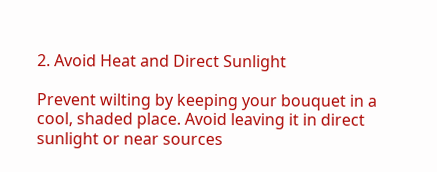2. Avoid Heat and Direct Sunlight

Prevent wilting by keeping your bouquet in a cool, shaded place. Avoid leaving it in direct sunlight or near sources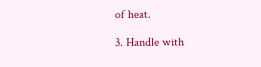of heat.

3. Handle with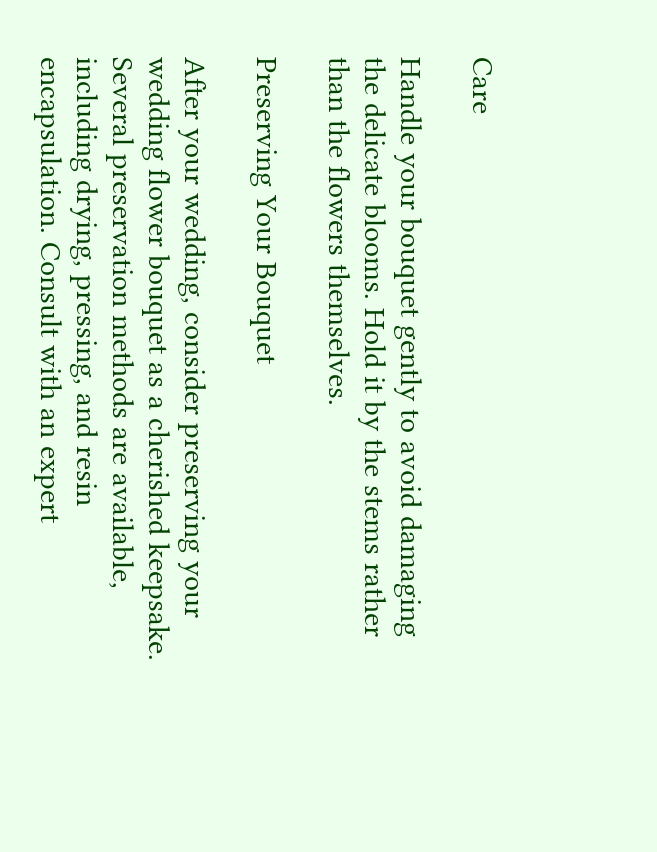Care

Handle your bouquet gently to avoid damaging the delicate blooms. Hold it by the stems rather than the flowers themselves.

Preserving Your Bouquet

After your wedding, consider preserving your wedding flower bouquet as a cherished keepsake. Several preservation methods are available, including drying, pressing, and resin encapsulation. Consult with an expert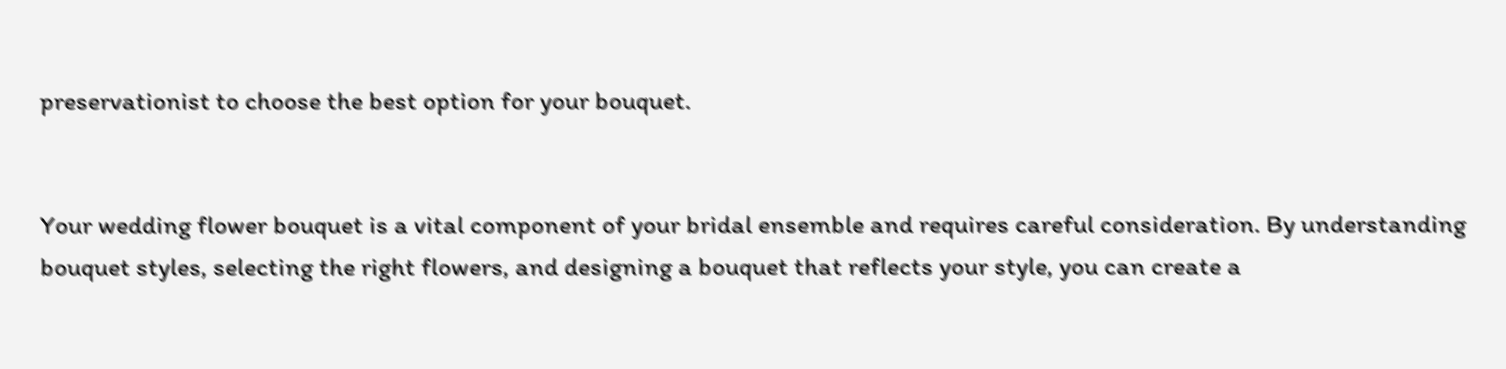preservationist to choose the best option for your bouquet.


Your wedding flower bouquet is a vital component of your bridal ensemble and requires careful consideration. By understanding bouquet styles, selecting the right flowers, and designing a bouquet that reflects your style, you can create a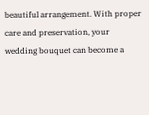beautiful arrangement. With proper care and preservation, your wedding bouquet can become a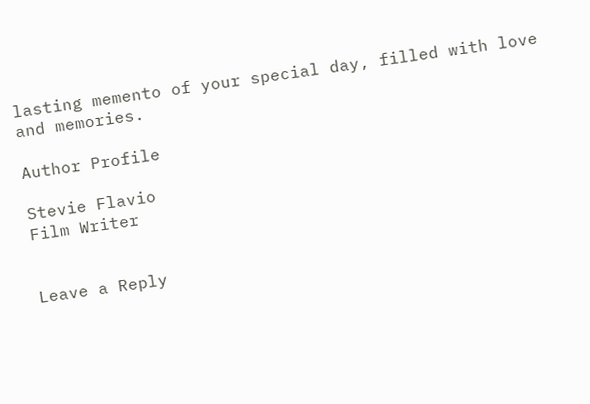lasting memento of your special day, filled with love and memories.

Author Profile

Stevie Flavio
Film Writer


Leave a Reply